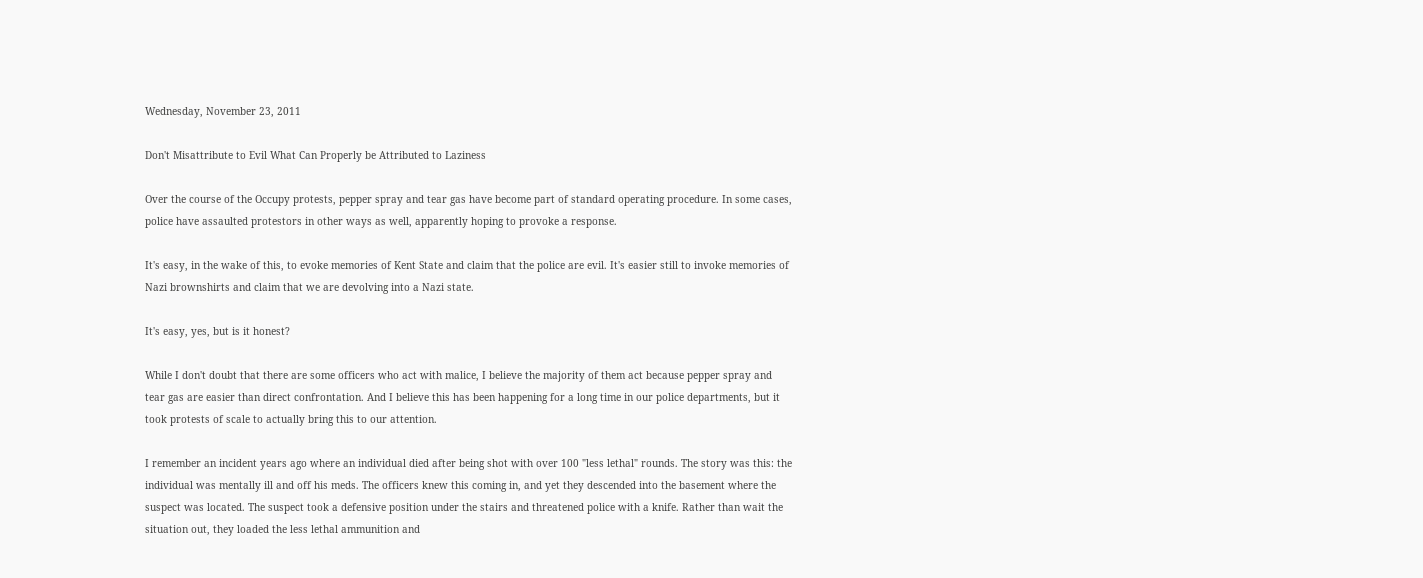Wednesday, November 23, 2011

Don't Misattribute to Evil What Can Properly be Attributed to Laziness

Over the course of the Occupy protests, pepper spray and tear gas have become part of standard operating procedure. In some cases, police have assaulted protestors in other ways as well, apparently hoping to provoke a response.

It's easy, in the wake of this, to evoke memories of Kent State and claim that the police are evil. It's easier still to invoke memories of Nazi brownshirts and claim that we are devolving into a Nazi state.

It's easy, yes, but is it honest?

While I don't doubt that there are some officers who act with malice, I believe the majority of them act because pepper spray and tear gas are easier than direct confrontation. And I believe this has been happening for a long time in our police departments, but it took protests of scale to actually bring this to our attention.

I remember an incident years ago where an individual died after being shot with over 100 "less lethal" rounds. The story was this: the individual was mentally ill and off his meds. The officers knew this coming in, and yet they descended into the basement where the suspect was located. The suspect took a defensive position under the stairs and threatened police with a knife. Rather than wait the situation out, they loaded the less lethal ammunition and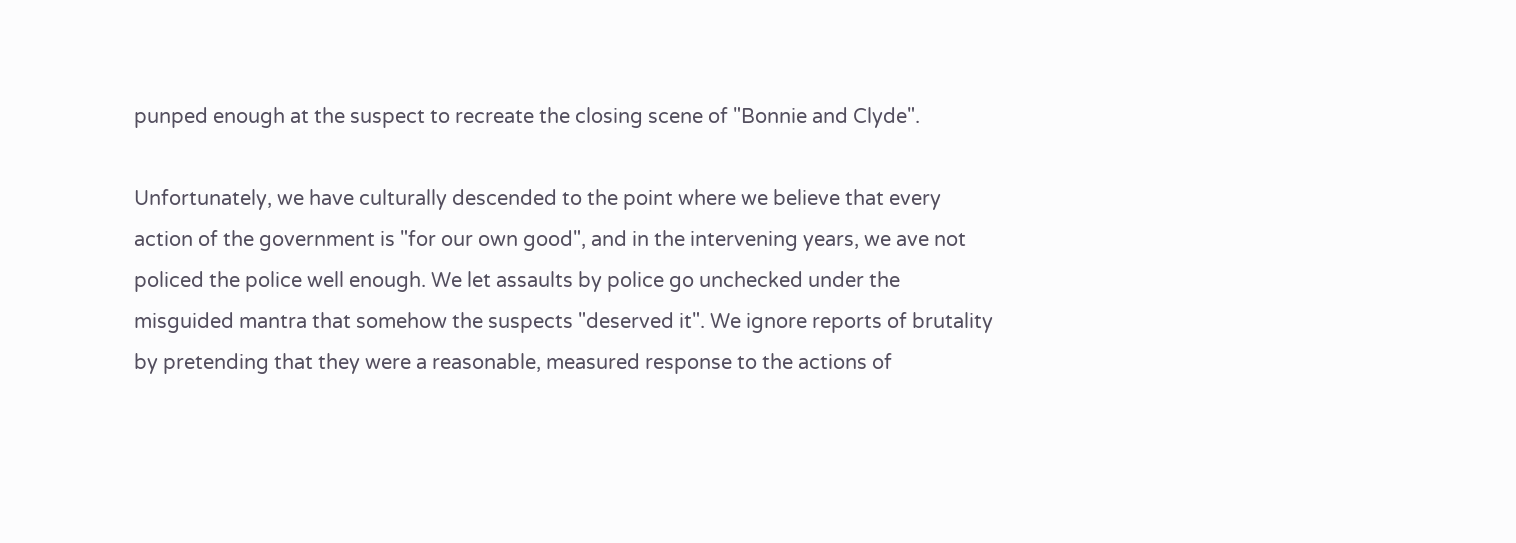punped enough at the suspect to recreate the closing scene of "Bonnie and Clyde".

Unfortunately, we have culturally descended to the point where we believe that every action of the government is "for our own good", and in the intervening years, we ave not policed the police well enough. We let assaults by police go unchecked under the misguided mantra that somehow the suspects "deserved it". We ignore reports of brutality by pretending that they were a reasonable, measured response to the actions of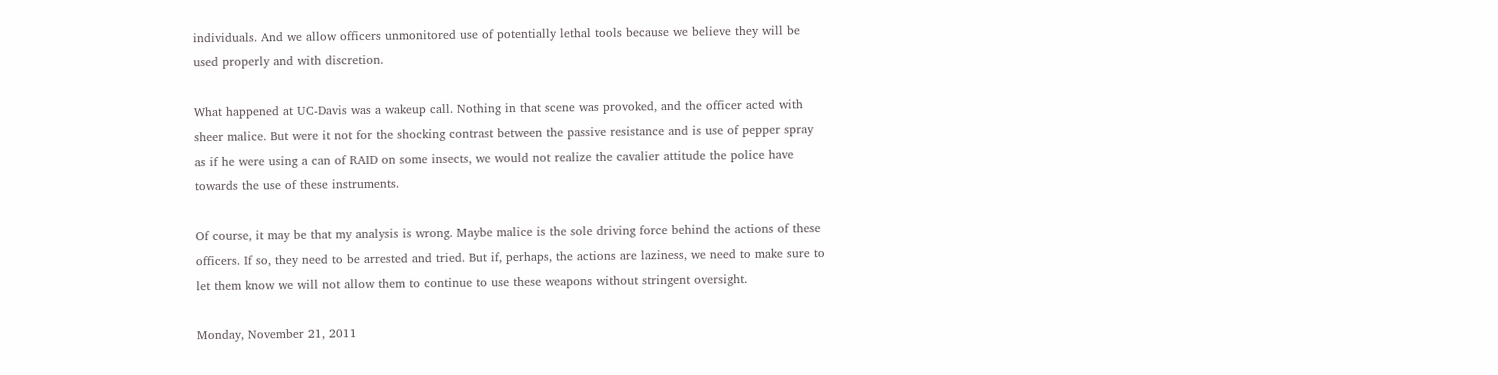individuals. And we allow officers unmonitored use of potentially lethal tools because we believe they will be used properly and with discretion.

What happened at UC-Davis was a wakeup call. Nothing in that scene was provoked, and the officer acted with sheer malice. But were it not for the shocking contrast between the passive resistance and is use of pepper spray as if he were using a can of RAID on some insects, we would not realize the cavalier attitude the police have towards the use of these instruments.

Of course, it may be that my analysis is wrong. Maybe malice is the sole driving force behind the actions of these officers. If so, they need to be arrested and tried. But if, perhaps, the actions are laziness, we need to make sure to let them know we will not allow them to continue to use these weapons without stringent oversight.

Monday, November 21, 2011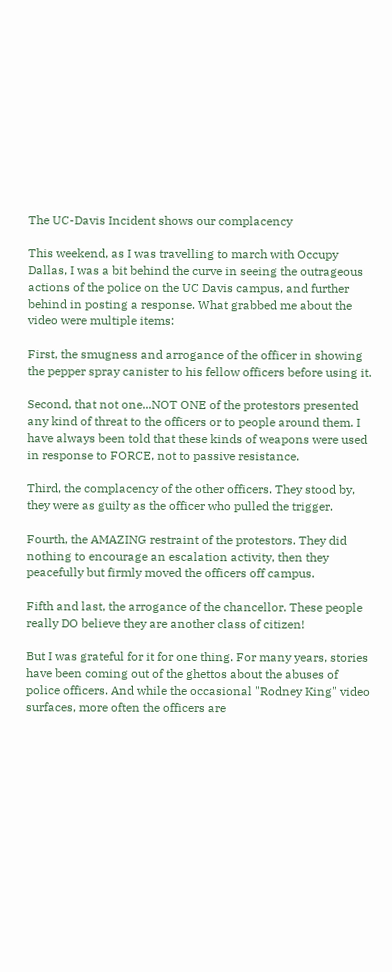The UC-Davis Incident shows our complacency

This weekend, as I was travelling to march with Occupy Dallas, I was a bit behind the curve in seeing the outrageous actions of the police on the UC Davis campus, and further behind in posting a response. What grabbed me about the video were multiple items:

First, the smugness and arrogance of the officer in showing the pepper spray canister to his fellow officers before using it.

Second, that not one...NOT ONE of the protestors presented any kind of threat to the officers or to people around them. I have always been told that these kinds of weapons were used in response to FORCE, not to passive resistance.

Third, the complacency of the other officers. They stood by, they were as guilty as the officer who pulled the trigger.

Fourth, the AMAZING restraint of the protestors. They did nothing to encourage an escalation activity, then they peacefully but firmly moved the officers off campus.

Fifth and last, the arrogance of the chancellor. These people really DO believe they are another class of citizen!

But I was grateful for it for one thing. For many years, stories have been coming out of the ghettos about the abuses of police officers. And while the occasional "Rodney King" video surfaces, more often the officers are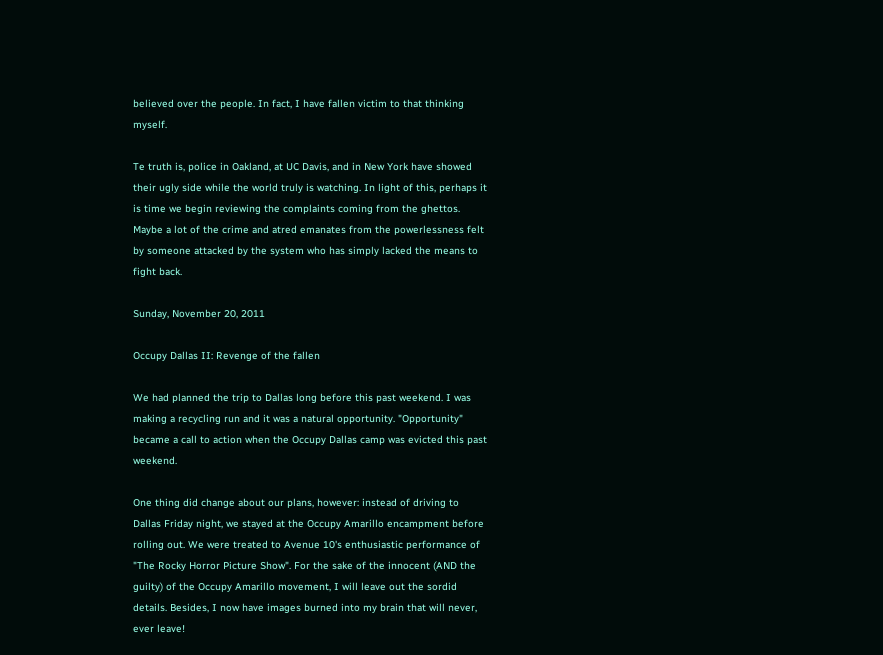believed over the people. In fact, I have fallen victim to that thinking myself.

Te truth is, police in Oakland, at UC Davis, and in New York have showed their ugly side while the world truly is watching. In light of this, perhaps it is time we begin reviewing the complaints coming from the ghettos. Maybe a lot of the crime and atred emanates from the powerlessness felt by someone attacked by the system who has simply lacked the means to fight back.

Sunday, November 20, 2011

Occupy Dallas II: Revenge of the fallen

We had planned the trip to Dallas long before this past weekend. I was making a recycling run and it was a natural opportunity. "Opportunity" became a call to action when the Occupy Dallas camp was evicted this past weekend.

One thing did change about our plans, however: instead of driving to Dallas Friday night, we stayed at the Occupy Amarillo encampment before rolling out. We were treated to Avenue 10's enthusiastic performance of "The Rocky Horror Picture Show". For the sake of the innocent (AND the guilty) of the Occupy Amarillo movement, I will leave out the sordid details. Besides, I now have images burned into my brain that will never, ever leave!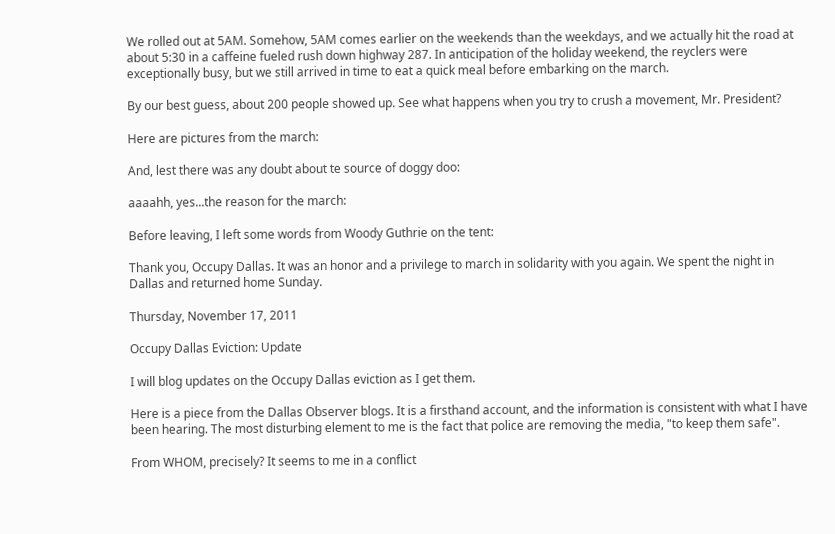We rolled out at 5AM. Somehow, 5AM comes earlier on the weekends than the weekdays, and we actually hit the road at about 5:30 in a caffeine fueled rush down highway 287. In anticipation of the holiday weekend, the reyclers were exceptionally busy, but we still arrived in time to eat a quick meal before embarking on the march.

By our best guess, about 200 people showed up. See what happens when you try to crush a movement, Mr. President?

Here are pictures from the march:

And, lest there was any doubt about te source of doggy doo:

aaaahh, yes...the reason for the march:

Before leaving, I left some words from Woody Guthrie on the tent:

Thank you, Occupy Dallas. It was an honor and a privilege to march in solidarity with you again. We spent the night in Dallas and returned home Sunday.

Thursday, November 17, 2011

Occupy Dallas Eviction: Update

I will blog updates on the Occupy Dallas eviction as I get them.

Here is a piece from the Dallas Observer blogs. It is a firsthand account, and the information is consistent with what I have been hearing. The most disturbing element to me is the fact that police are removing the media, "to keep them safe".

From WHOM, precisely? It seems to me in a conflict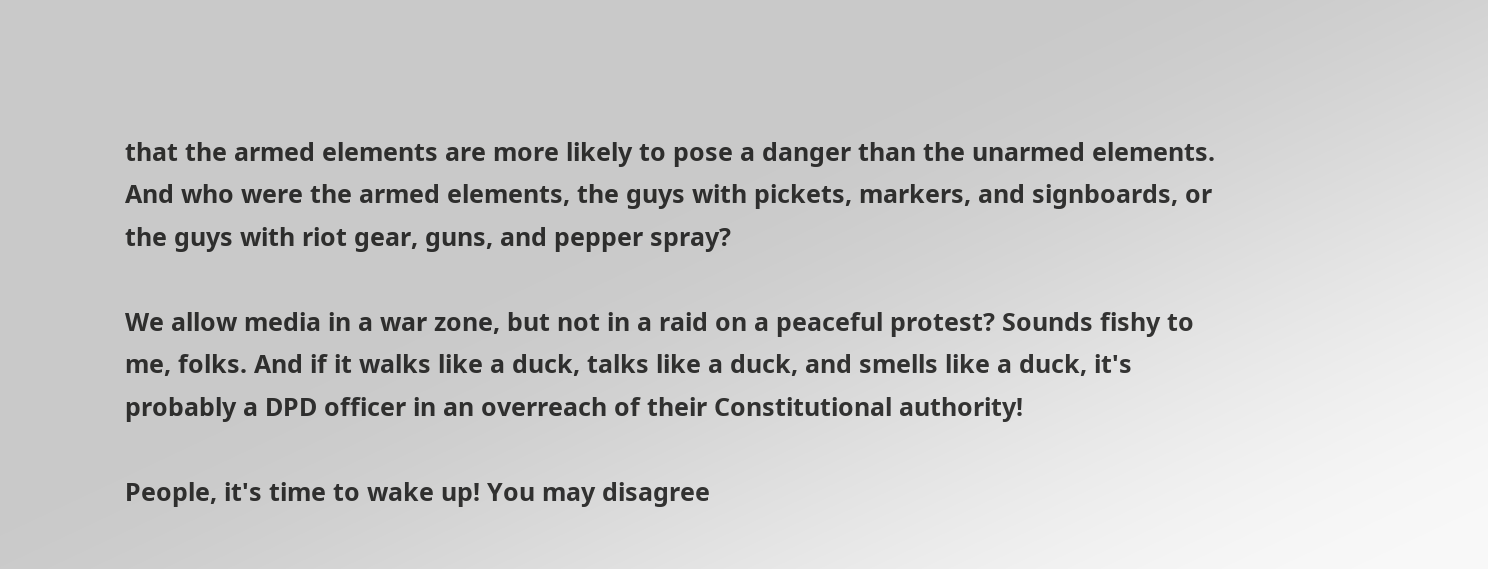that the armed elements are more likely to pose a danger than the unarmed elements. And who were the armed elements, the guys with pickets, markers, and signboards, or the guys with riot gear, guns, and pepper spray?

We allow media in a war zone, but not in a raid on a peaceful protest? Sounds fishy to me, folks. And if it walks like a duck, talks like a duck, and smells like a duck, it's probably a DPD officer in an overreach of their Constitutional authority!

People, it's time to wake up! You may disagree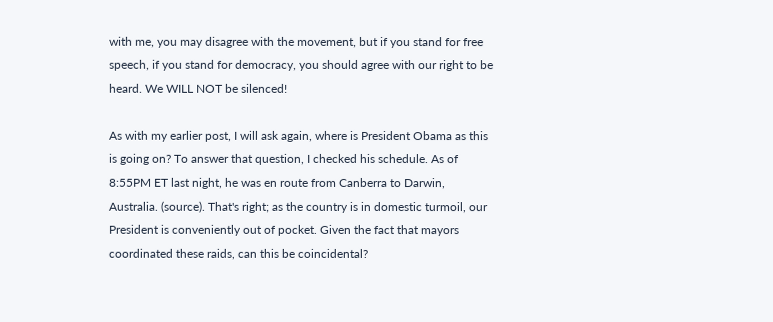with me, you may disagree with the movement, but if you stand for free speech, if you stand for democracy, you should agree with our right to be heard. We WILL NOT be silenced!

As with my earlier post, I will ask again, where is President Obama as this is going on? To answer that question, I checked his schedule. As of 8:55PM ET last night, he was en route from Canberra to Darwin, Australia. (source). That's right; as the country is in domestic turmoil, our President is conveniently out of pocket. Given the fact that mayors coordinated these raids, can this be coincidental?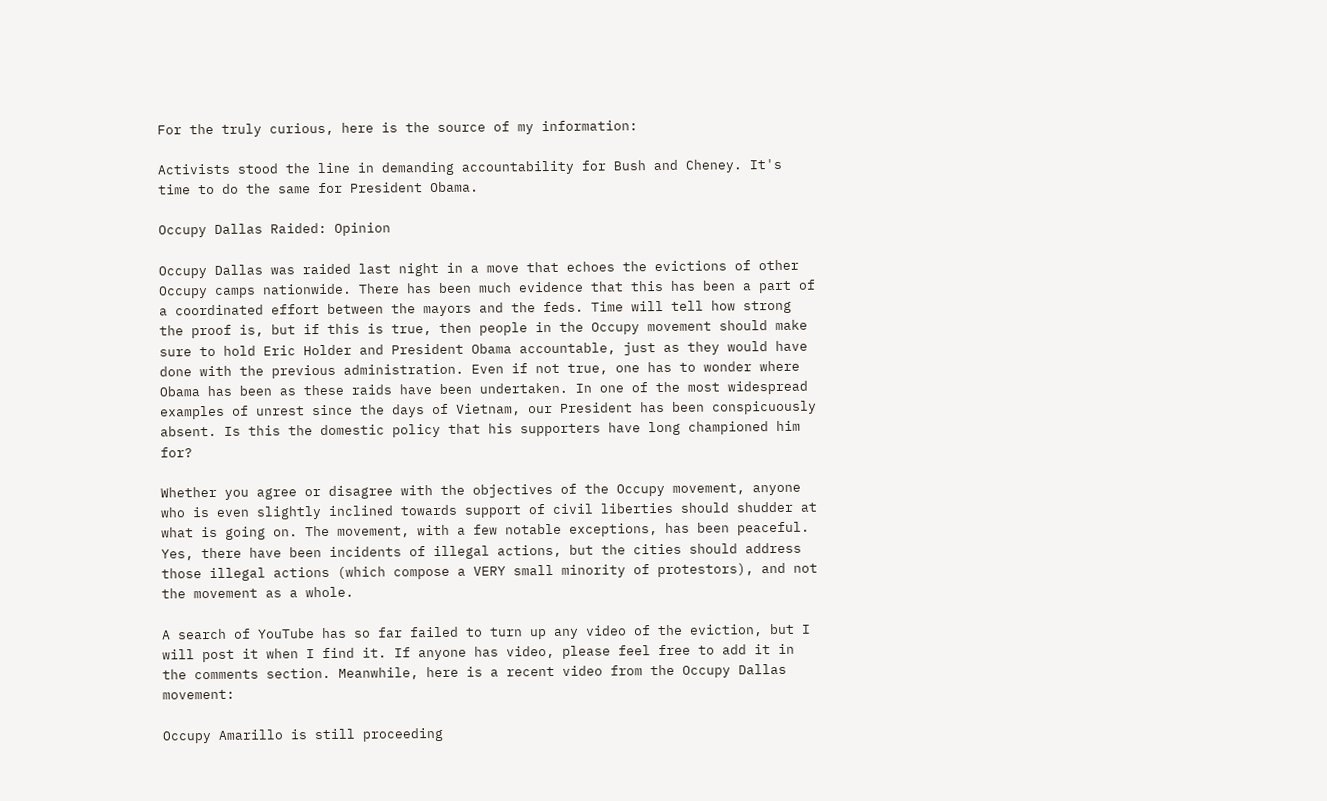For the truly curious, here is the source of my information:

Activists stood the line in demanding accountability for Bush and Cheney. It's time to do the same for President Obama.

Occupy Dallas Raided: Opinion

Occupy Dallas was raided last night in a move that echoes the evictions of other Occupy camps nationwide. There has been much evidence that this has been a part of a coordinated effort between the mayors and the feds. Time will tell how strong the proof is, but if this is true, then people in the Occupy movement should make sure to hold Eric Holder and President Obama accountable, just as they would have done with the previous administration. Even if not true, one has to wonder where Obama has been as these raids have been undertaken. In one of the most widespread examples of unrest since the days of Vietnam, our President has been conspicuously absent. Is this the domestic policy that his supporters have long championed him for?

Whether you agree or disagree with the objectives of the Occupy movement, anyone who is even slightly inclined towards support of civil liberties should shudder at what is going on. The movement, with a few notable exceptions, has been peaceful. Yes, there have been incidents of illegal actions, but the cities should address those illegal actions (which compose a VERY small minority of protestors), and not the movement as a whole.

A search of YouTube has so far failed to turn up any video of the eviction, but I will post it when I find it. If anyone has video, please feel free to add it in the comments section. Meanwhile, here is a recent video from the Occupy Dallas movement:

Occupy Amarillo is still proceeding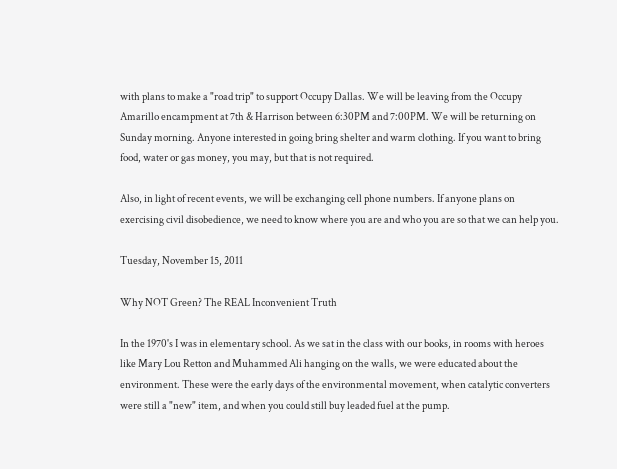with plans to make a "road trip" to support Occupy Dallas. We will be leaving from the Occupy Amarillo encampment at 7th & Harrison between 6:30PM and 7:00PM. We will be returning on Sunday morning. Anyone interested in going bring shelter and warm clothing. If you want to bring food, water or gas money, you may, but that is not required.

Also, in light of recent events, we will be exchanging cell phone numbers. If anyone plans on exercising civil disobedience, we need to know where you are and who you are so that we can help you.

Tuesday, November 15, 2011

Why NOT Green? The REAL Inconvenient Truth

In the 1970's I was in elementary school. As we sat in the class with our books, in rooms with heroes like Mary Lou Retton and Muhammed Ali hanging on the walls, we were educated about the environment. These were the early days of the environmental movement, when catalytic converters were still a "new" item, and when you could still buy leaded fuel at the pump.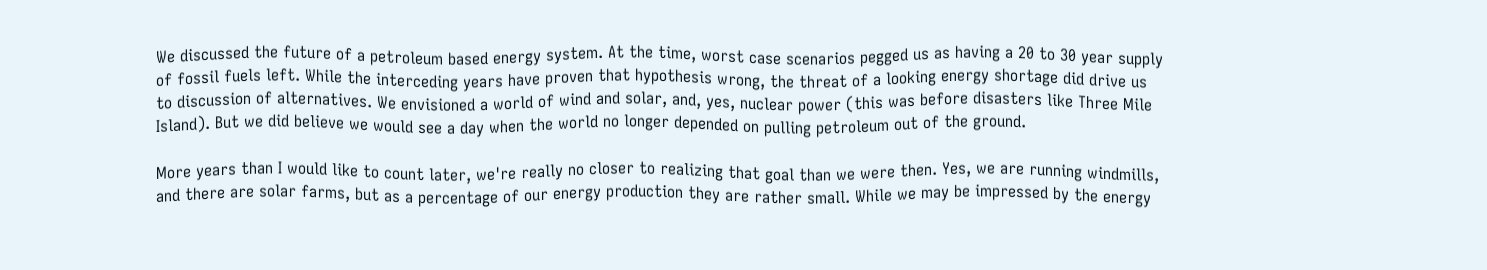We discussed the future of a petroleum based energy system. At the time, worst case scenarios pegged us as having a 20 to 30 year supply of fossil fuels left. While the interceding years have proven that hypothesis wrong, the threat of a looking energy shortage did drive us to discussion of alternatives. We envisioned a world of wind and solar, and, yes, nuclear power (this was before disasters like Three Mile Island). But we did believe we would see a day when the world no longer depended on pulling petroleum out of the ground.

More years than I would like to count later, we're really no closer to realizing that goal than we were then. Yes, we are running windmills, and there are solar farms, but as a percentage of our energy production they are rather small. While we may be impressed by the energy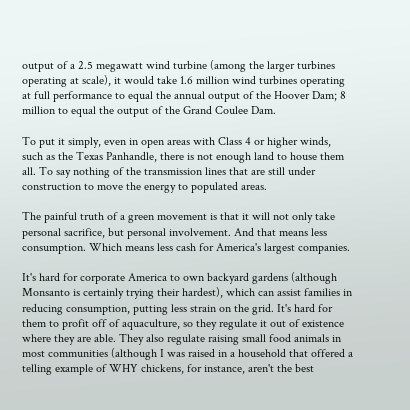output of a 2.5 megawatt wind turbine (among the larger turbines operating at scale), it would take 1.6 million wind turbines operating at full performance to equal the annual output of the Hoover Dam; 8 million to equal the output of the Grand Coulee Dam.

To put it simply, even in open areas with Class 4 or higher winds, such as the Texas Panhandle, there is not enough land to house them all. To say nothing of the transmission lines that are still under construction to move the energy to populated areas.

The painful truth of a green movement is that it will not only take personal sacrifice, but personal involvement. And that means less consumption. Which means less cash for America's largest companies.

It's hard for corporate America to own backyard gardens (although Monsanto is certainly trying their hardest), which can assist families in reducing consumption, putting less strain on the grid. It's hard for them to profit off of aquaculture, so they regulate it out of existence where they are able. They also regulate raising small food animals in most communities (although I was raised in a household that offered a telling example of WHY chickens, for instance, aren't the best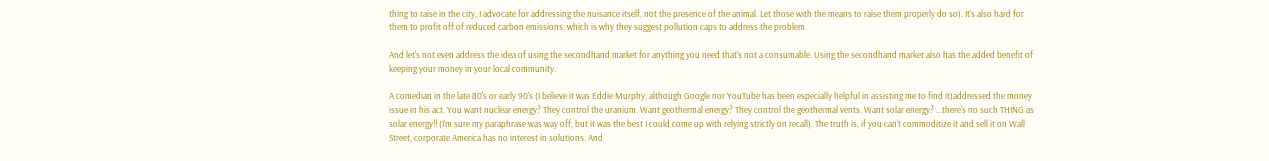thing to raise in the city, I advocate for addressing the nuisance itself, not the presence of the animal. Let those with the means to raise them properly do so). It's also hard for them to profit off of reduced carbon emissions, which is why they suggest pollution caps to address the problem.

And let's not even address the idea of using the secondhand market for anything you need that's not a consumable. Using the secondhand market also has the added benefit of keeping your money in your local community.

A comedian in the late 80's or early 90's (I believe it was Eddie Murphy, although Google nor YouTube has been especially helpful in assisting me to find it)addressed the money issue in his act. You want nuclear energy? They control the uranium. Want geothermal energy? They control the geothermal vents. Want solar energy? ...there's no such THING as solar energy!! (I'm sure my paraphrase was way off, but it was the best I could come up with relying strictly on recall). The truth is, if you can't commoditize it and sell it on Wall Street, corporate America has no interest in solutions. And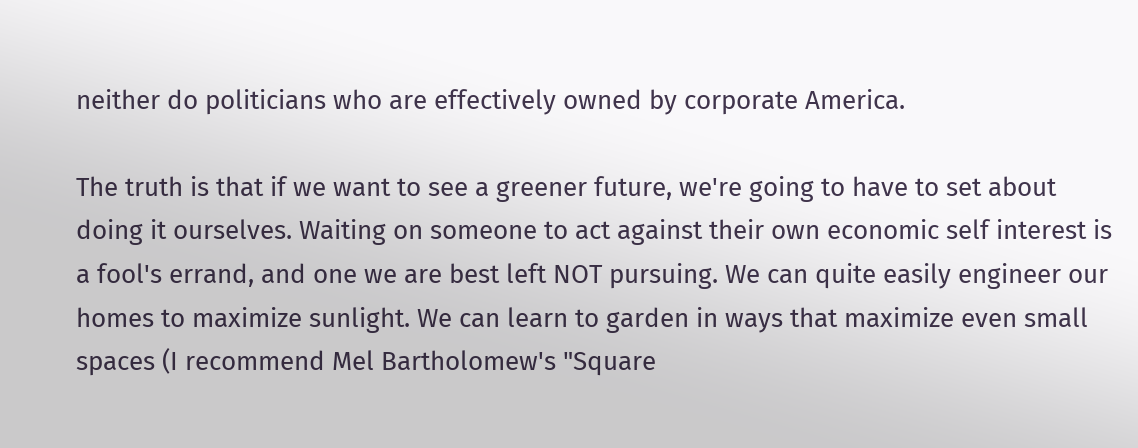neither do politicians who are effectively owned by corporate America.

The truth is that if we want to see a greener future, we're going to have to set about doing it ourselves. Waiting on someone to act against their own economic self interest is a fool's errand, and one we are best left NOT pursuing. We can quite easily engineer our homes to maximize sunlight. We can learn to garden in ways that maximize even small spaces (I recommend Mel Bartholomew's "Square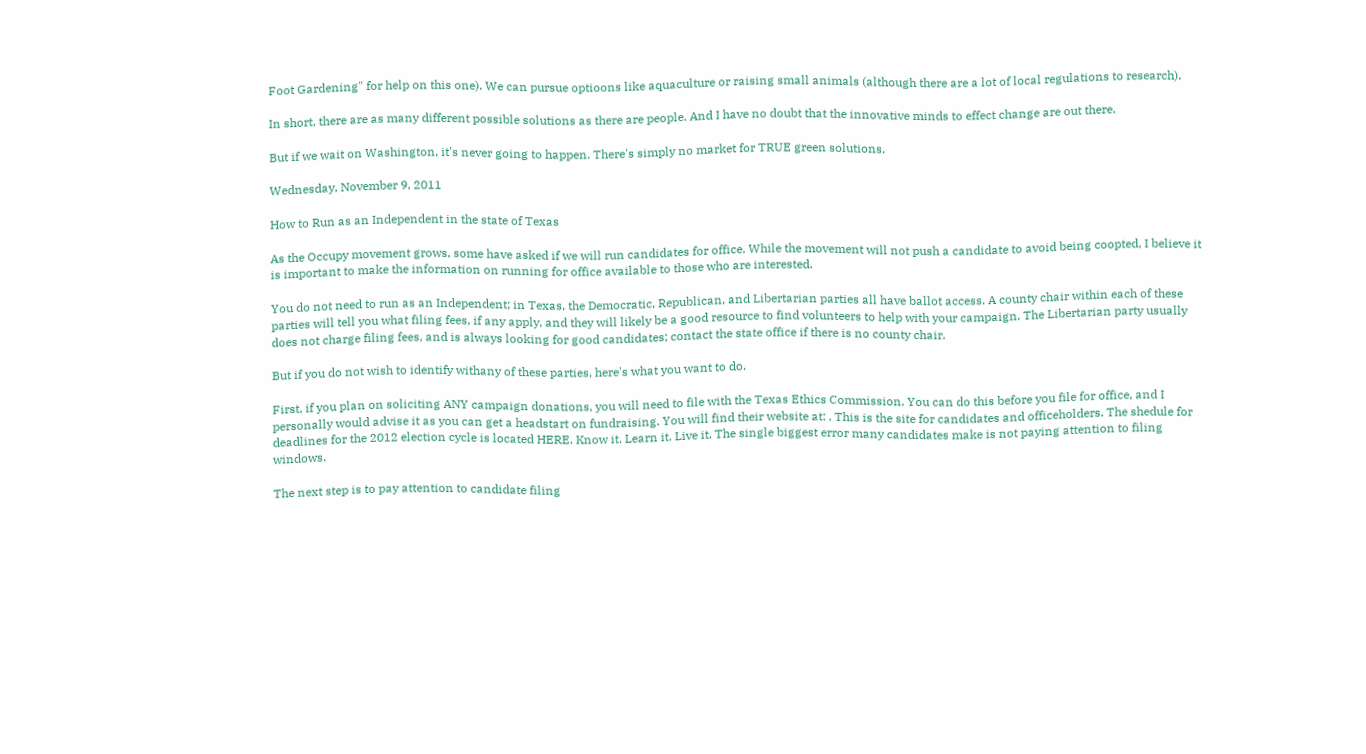Foot Gardening" for help on this one). We can pursue optioons like aquaculture or raising small animals (although there are a lot of local regulations to research).

In short, there are as many different possible solutions as there are people. And I have no doubt that the innovative minds to effect change are out there.

But if we wait on Washington, it's never going to happen. There's simply no market for TRUE green solutions.

Wednesday, November 9, 2011

How to Run as an Independent in the state of Texas

As the Occupy movement grows, some have asked if we will run candidates for office. While the movement will not push a candidate to avoid being coopted, I believe it is important to make the information on running for office available to those who are interested.

You do not need to run as an Independent; in Texas, the Democratic, Republican, and Libertarian parties all have ballot access. A county chair within each of these parties will tell you what filing fees, if any apply, and they will likely be a good resource to find volunteers to help with your campaign. The Libertarian party usually does not charge filing fees, and is always looking for good candidates; contact the state office if there is no county chair.

But if you do not wish to identify withany of these parties, here's what you want to do.

First, if you plan on soliciting ANY campaign donations, you will need to file with the Texas Ethics Commission. You can do this before you file for office, and I personally would advise it as you can get a headstart on fundraising. You will find their website at: . This is the site for candidates and officeholders. The shedule for deadlines for the 2012 election cycle is located HERE. Know it. Learn it. Live it. The single biggest error many candidates make is not paying attention to filing windows.

The next step is to pay attention to candidate filing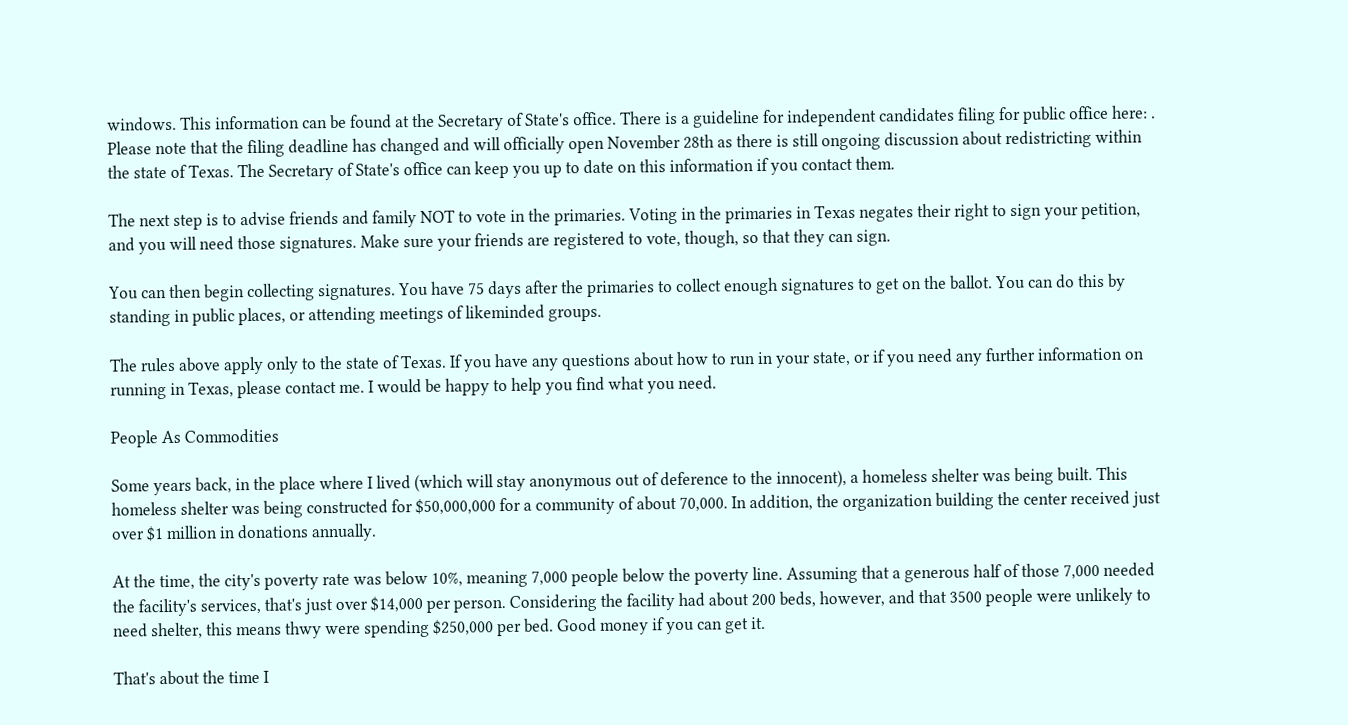windows. This information can be found at the Secretary of State's office. There is a guideline for independent candidates filing for public office here: . Please note that the filing deadline has changed and will officially open November 28th as there is still ongoing discussion about redistricting within the state of Texas. The Secretary of State's office can keep you up to date on this information if you contact them.

The next step is to advise friends and family NOT to vote in the primaries. Voting in the primaries in Texas negates their right to sign your petition, and you will need those signatures. Make sure your friends are registered to vote, though, so that they can sign.

You can then begin collecting signatures. You have 75 days after the primaries to collect enough signatures to get on the ballot. You can do this by standing in public places, or attending meetings of likeminded groups.

The rules above apply only to the state of Texas. If you have any questions about how to run in your state, or if you need any further information on running in Texas, please contact me. I would be happy to help you find what you need.

People As Commodities

Some years back, in the place where I lived (which will stay anonymous out of deference to the innocent), a homeless shelter was being built. This homeless shelter was being constructed for $50,000,000 for a community of about 70,000. In addition, the organization building the center received just over $1 million in donations annually.

At the time, the city's poverty rate was below 10%, meaning 7,000 people below the poverty line. Assuming that a generous half of those 7,000 needed the facility's services, that's just over $14,000 per person. Considering the facility had about 200 beds, however, and that 3500 people were unlikely to need shelter, this means thwy were spending $250,000 per bed. Good money if you can get it.

That's about the time I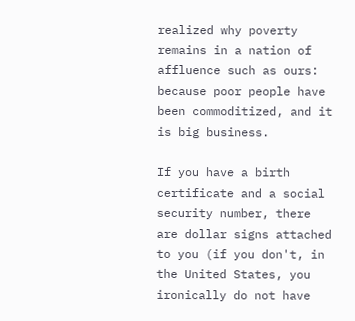realized why poverty remains in a nation of affluence such as ours: because poor people have been commoditized, and it is big business.

If you have a birth certificate and a social security number, there are dollar signs attached to you (if you don't, in the United States, you ironically do not have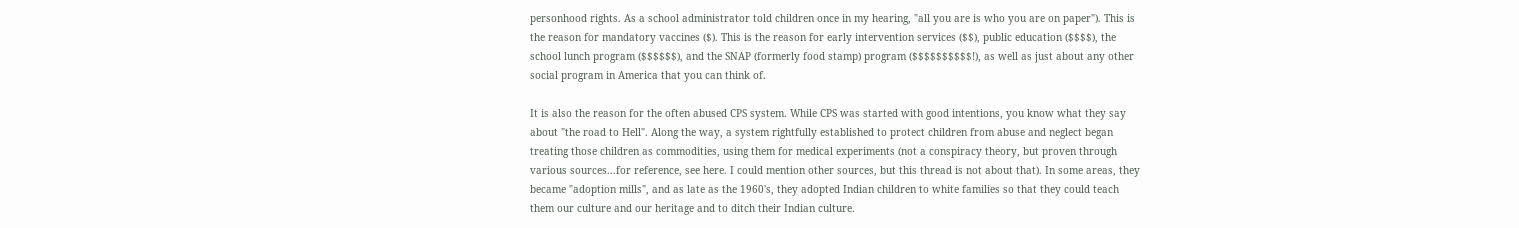personhood rights. As a school administrator told children once in my hearing, "all you are is who you are on paper"). This is the reason for mandatory vaccines ($). This is the reason for early intervention services ($$), public education ($$$$), the school lunch program ($$$$$$), and the SNAP (formerly food stamp) program ($$$$$$$$$$!), as well as just about any other social program in America that you can think of.

It is also the reason for the often abused CPS system. While CPS was started with good intentions, you know what they say about "the road to Hell". Along the way, a system rightfully established to protect children from abuse and neglect began treating those children as commodities, using them for medical experiments (not a conspiracy theory, but proven through various sources...for reference, see here. I could mention other sources, but this thread is not about that). In some areas, they became "adoption mills", and as late as the 1960's, they adopted Indian children to white families so that they could teach them our culture and our heritage and to ditch their Indian culture.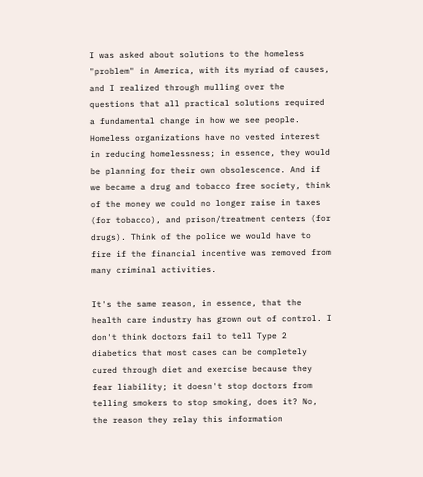I was asked about solutions to the homeless "problem" in America, with its myriad of causes, and I realized through mulling over the questions that all practical solutions required a fundamental change in how we see people. Homeless organizations have no vested interest in reducing homelessness; in essence, they would be planning for their own obsolescence. And if we became a drug and tobacco free society, think of the money we could no longer raise in taxes (for tobacco), and prison/treatment centers (for drugs). Think of the police we would have to fire if the financial incentive was removed from many criminal activities.

It's the same reason, in essence, that the health care industry has grown out of control. I don't think doctors fail to tell Type 2 diabetics that most cases can be completely cured through diet and exercise because they fear liability; it doesn't stop doctors from telling smokers to stop smoking, does it? No, the reason they relay this information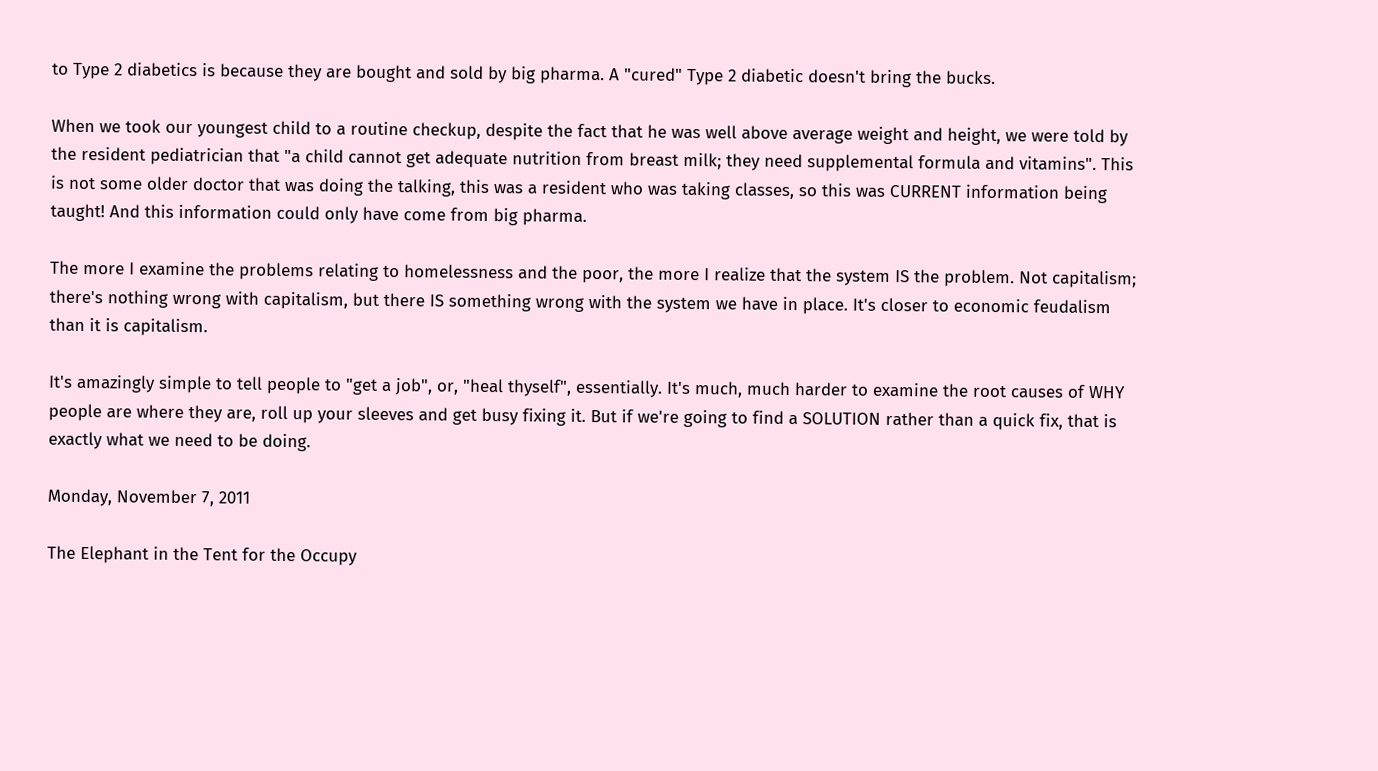to Type 2 diabetics is because they are bought and sold by big pharma. A "cured" Type 2 diabetic doesn't bring the bucks.

When we took our youngest child to a routine checkup, despite the fact that he was well above average weight and height, we were told by the resident pediatrician that "a child cannot get adequate nutrition from breast milk; they need supplemental formula and vitamins". This is not some older doctor that was doing the talking, this was a resident who was taking classes, so this was CURRENT information being taught! And this information could only have come from big pharma.

The more I examine the problems relating to homelessness and the poor, the more I realize that the system IS the problem. Not capitalism; there's nothing wrong with capitalism, but there IS something wrong with the system we have in place. It's closer to economic feudalism than it is capitalism.

It's amazingly simple to tell people to "get a job", or, "heal thyself", essentially. It's much, much harder to examine the root causes of WHY people are where they are, roll up your sleeves and get busy fixing it. But if we're going to find a SOLUTION rather than a quick fix, that is exactly what we need to be doing.

Monday, November 7, 2011

The Elephant in the Tent for the Occupy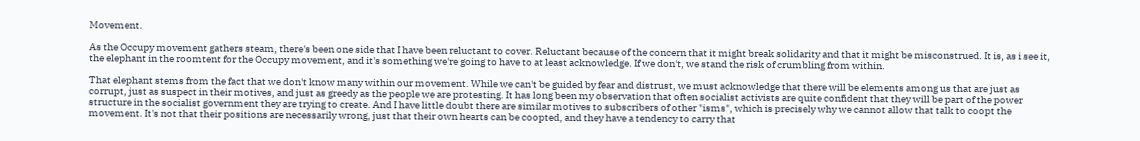Movement.

As the Occupy movement gathers steam, there's been one side that I have been reluctant to cover. Reluctant because of the concern that it might break solidarity and that it might be misconstrued. It is, as i see it, the elephant in the roomtent for the Occupy movement, and it's something we're going to have to at least acknowledge. If we don't, we stand the risk of crumbling from within.

That elephant stems from the fact that we don't know many within our movement. While we can't be guided by fear and distrust, we must acknowledge that there will be elements among us that are just as corrupt, just as suspect in their motives, and just as greedy as the people we are protesting. It has long been my observation that often socialist activists are quite confident that they will be part of the power structure in the socialist government they are trying to create. And I have little doubt there are similar motives to subscribers of other "isms", which is precisely why we cannot allow that talk to coopt the movement. It's not that their positions are necessarily wrong, just that their own hearts can be coopted, and they have a tendency to carry that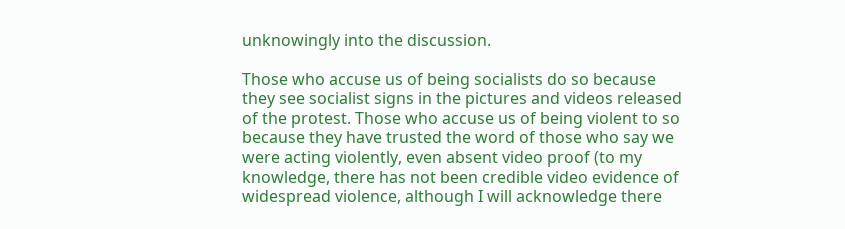unknowingly into the discussion.

Those who accuse us of being socialists do so because they see socialist signs in the pictures and videos released of the protest. Those who accuse us of being violent to so because they have trusted the word of those who say we were acting violently, even absent video proof (to my knowledge, there has not been credible video evidence of widespread violence, although I will acknowledge there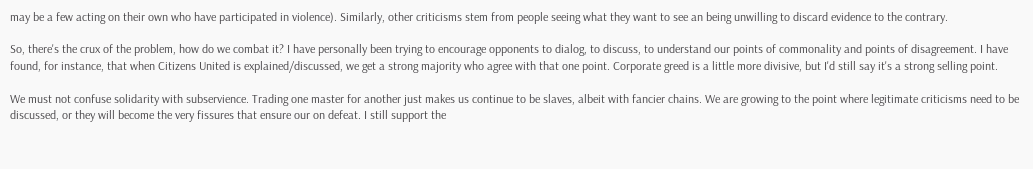may be a few acting on their own who have participated in violence). Similarly, other criticisms stem from people seeing what they want to see an being unwilling to discard evidence to the contrary.

So, there's the crux of the problem, how do we combat it? I have personally been trying to encourage opponents to dialog, to discuss, to understand our points of commonality and points of disagreement. I have found, for instance, that when Citizens United is explained/discussed, we get a strong majority who agree with that one point. Corporate greed is a little more divisive, but I'd still say it's a strong selling point.

We must not confuse solidarity with subservience. Trading one master for another just makes us continue to be slaves, albeit with fancier chains. We are growing to the point where legitimate criticisms need to be discussed, or they will become the very fissures that ensure our on defeat. I still support the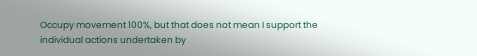Occupy movement 100%, but that does not mean I support the individual actions undertaken by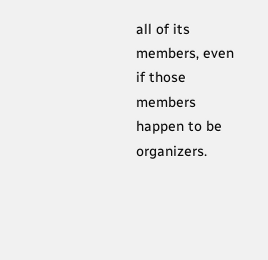all of its members, even if those members happen to be organizers.